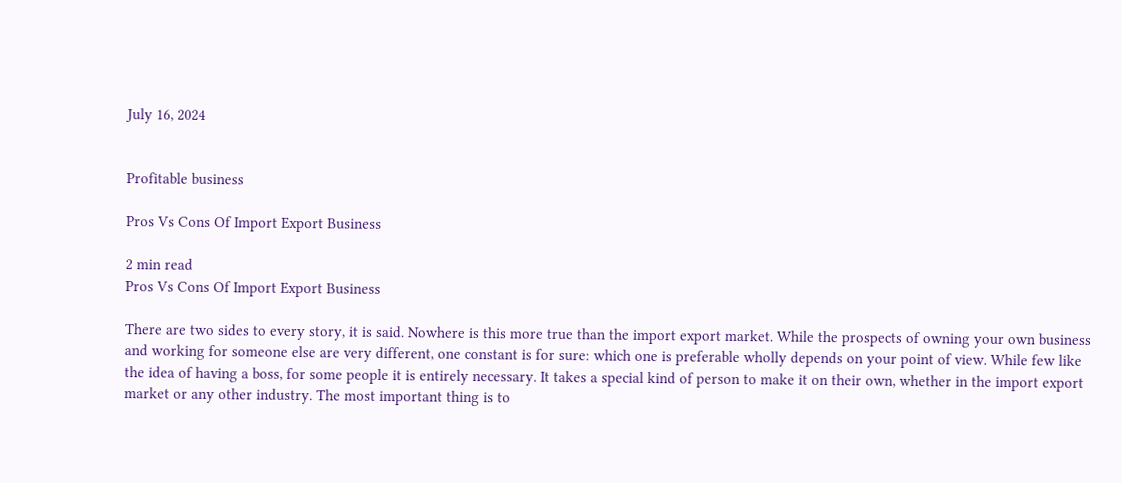July 16, 2024


Profitable business

Pros Vs Cons Of Import Export Business

2 min read
Pros Vs Cons Of Import Export Business

There are two sides to every story, it is said. Nowhere is this more true than the import export market. While the prospects of owning your own business and working for someone else are very different, one constant is for sure: which one is preferable wholly depends on your point of view. While few like the idea of having a boss, for some people it is entirely necessary. It takes a special kind of person to make it on their own, whether in the import export market or any other industry. The most important thing is to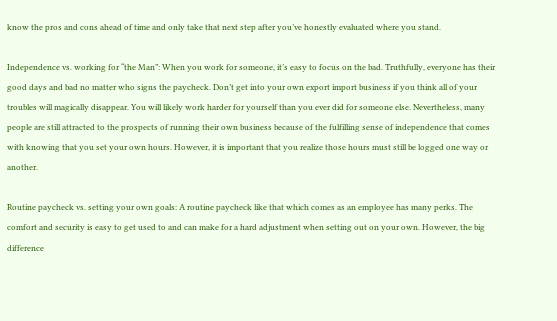know the pros and cons ahead of time and only take that next step after you’ve honestly evaluated where you stand.

Independence vs. working for “the Man”: When you work for someone, it’s easy to focus on the bad. Truthfully, everyone has their good days and bad no matter who signs the paycheck. Don’t get into your own export import business if you think all of your troubles will magically disappear. You will likely work harder for yourself than you ever did for someone else. Nevertheless, many people are still attracted to the prospects of running their own business because of the fulfilling sense of independence that comes with knowing that you set your own hours. However, it is important that you realize those hours must still be logged one way or another.

Routine paycheck vs. setting your own goals: A routine paycheck like that which comes as an employee has many perks. The comfort and security is easy to get used to and can make for a hard adjustment when setting out on your own. However, the big difference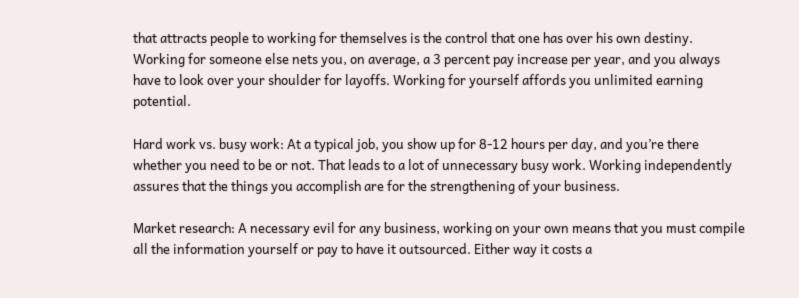that attracts people to working for themselves is the control that one has over his own destiny. Working for someone else nets you, on average, a 3 percent pay increase per year, and you always have to look over your shoulder for layoffs. Working for yourself affords you unlimited earning potential.

Hard work vs. busy work: At a typical job, you show up for 8-12 hours per day, and you’re there whether you need to be or not. That leads to a lot of unnecessary busy work. Working independently assures that the things you accomplish are for the strengthening of your business.

Market research: A necessary evil for any business, working on your own means that you must compile all the information yourself or pay to have it outsourced. Either way it costs a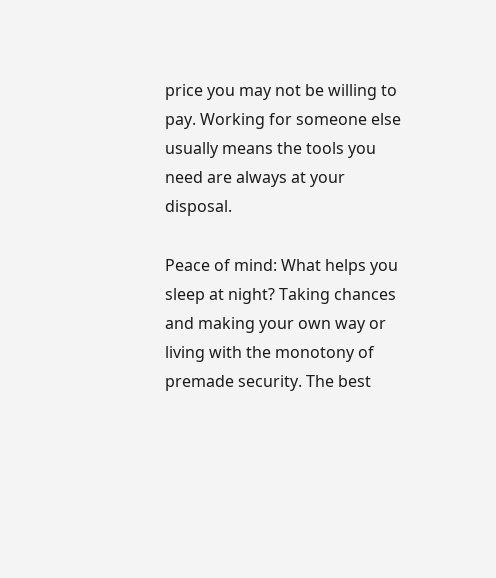price you may not be willing to pay. Working for someone else usually means the tools you need are always at your disposal.

Peace of mind: What helps you sleep at night? Taking chances and making your own way or living with the monotony of premade security. The best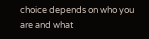choice depends on who you are and what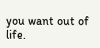you want out of life.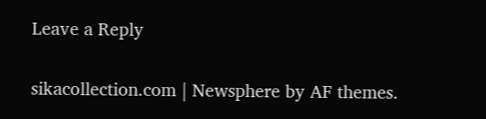Leave a Reply

sikacollection.com | Newsphere by AF themes.